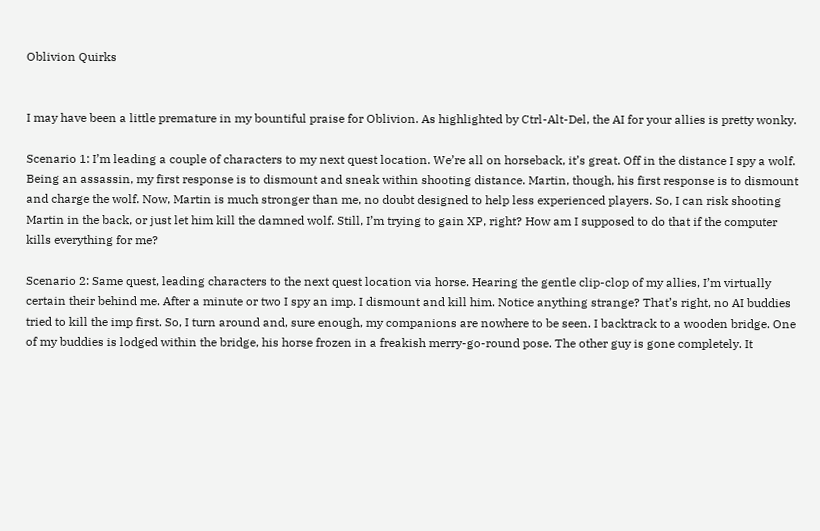Oblivion Quirks


I may have been a little premature in my bountiful praise for Oblivion. As highlighted by Ctrl-Alt-Del, the AI for your allies is pretty wonky.

Scenario 1: I’m leading a couple of characters to my next quest location. We’re all on horseback, it’s great. Off in the distance I spy a wolf. Being an assassin, my first response is to dismount and sneak within shooting distance. Martin, though, his first response is to dismount and charge the wolf. Now, Martin is much stronger than me, no doubt designed to help less experienced players. So, I can risk shooting Martin in the back, or just let him kill the damned wolf. Still, I’m trying to gain XP, right? How am I supposed to do that if the computer kills everything for me?

Scenario 2: Same quest, leading characters to the next quest location via horse. Hearing the gentle clip-clop of my allies, I’m virtually certain their behind me. After a minute or two I spy an imp. I dismount and kill him. Notice anything strange? That’s right, no AI buddies tried to kill the imp first. So, I turn around and, sure enough, my companions are nowhere to be seen. I backtrack to a wooden bridge. One of my buddies is lodged within the bridge, his horse frozen in a freakish merry-go-round pose. The other guy is gone completely. It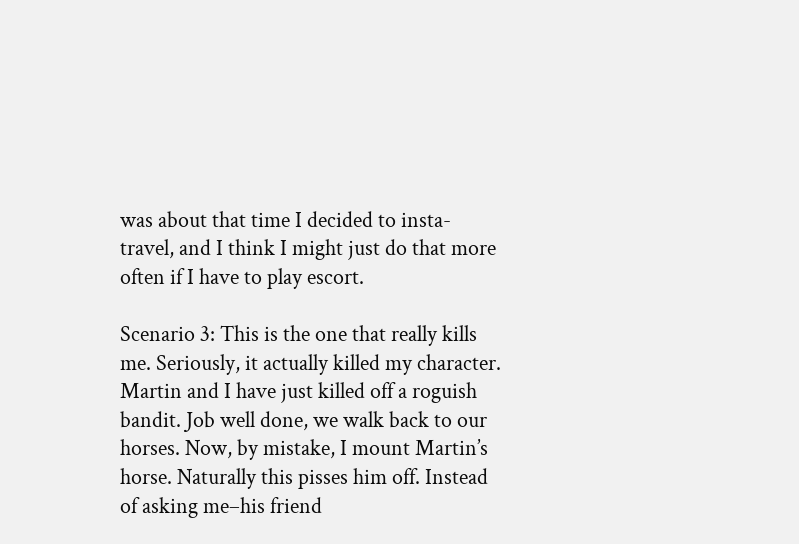was about that time I decided to insta-travel, and I think I might just do that more often if I have to play escort.

Scenario 3: This is the one that really kills me. Seriously, it actually killed my character. Martin and I have just killed off a roguish bandit. Job well done, we walk back to our horses. Now, by mistake, I mount Martin’s horse. Naturally this pisses him off. Instead of asking me–his friend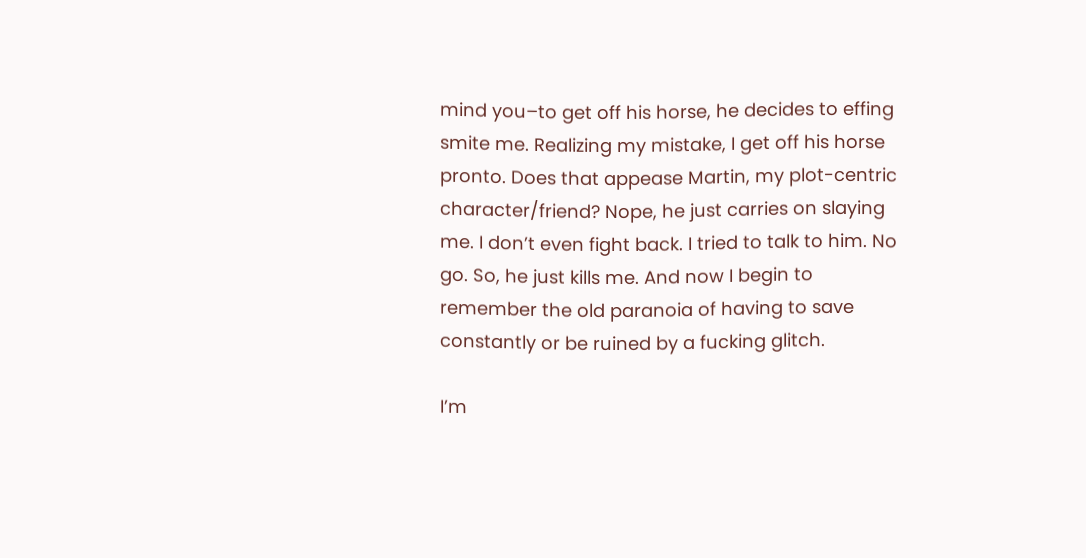mind you–to get off his horse, he decides to effing smite me. Realizing my mistake, I get off his horse pronto. Does that appease Martin, my plot-centric character/friend? Nope, he just carries on slaying me. I don’t even fight back. I tried to talk to him. No go. So, he just kills me. And now I begin to remember the old paranoia of having to save constantly or be ruined by a fucking glitch.

I’m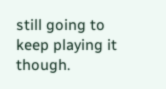still going to keep playing it though.